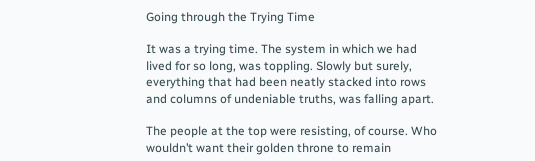Going through the Trying Time

It was a trying time. The system in which we had lived for so long, was toppling. Slowly but surely, everything that had been neatly stacked into rows and columns of undeniable truths, was falling apart.

The people at the top were resisting, of course. Who wouldn’t want their golden throne to remain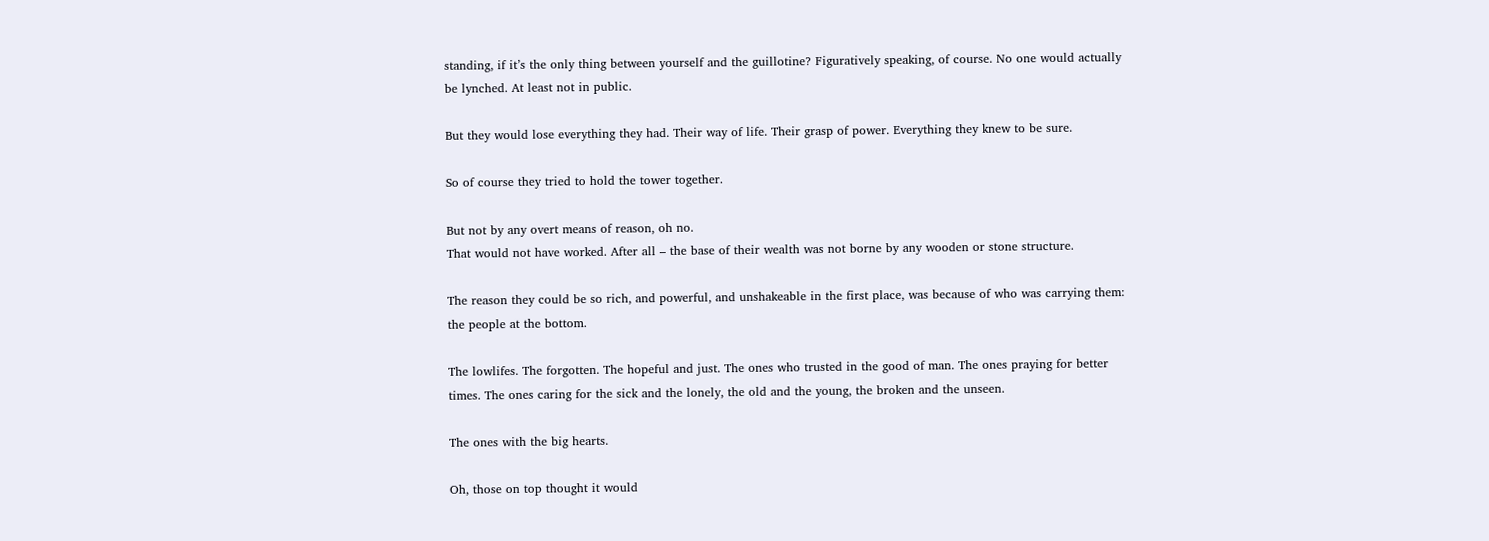standing, if it’s the only thing between yourself and the guillotine? Figuratively speaking, of course. No one would actually be lynched. At least not in public.

But they would lose everything they had. Their way of life. Their grasp of power. Everything they knew to be sure.

So of course they tried to hold the tower together.

But not by any overt means of reason, oh no.
That would not have worked. After all – the base of their wealth was not borne by any wooden or stone structure.

The reason they could be so rich, and powerful, and unshakeable in the first place, was because of who was carrying them: the people at the bottom.

The lowlifes. The forgotten. The hopeful and just. The ones who trusted in the good of man. The ones praying for better times. The ones caring for the sick and the lonely, the old and the young, the broken and the unseen.

The ones with the big hearts.

Oh, those on top thought it would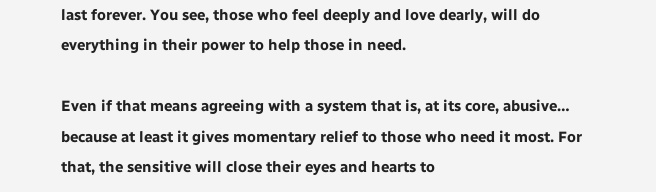last forever. You see, those who feel deeply and love dearly, will do everything in their power to help those in need.

Even if that means agreeing with a system that is, at its core, abusive… because at least it gives momentary relief to those who need it most. For that, the sensitive will close their eyes and hearts to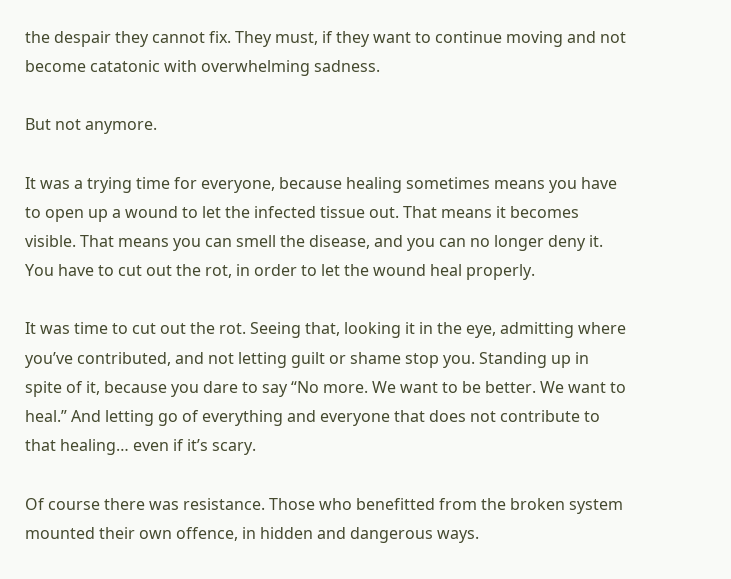the despair they cannot fix. They must, if they want to continue moving and not become catatonic with overwhelming sadness.

But not anymore.

It was a trying time for everyone, because healing sometimes means you have to open up a wound to let the infected tissue out. That means it becomes visible. That means you can smell the disease, and you can no longer deny it. You have to cut out the rot, in order to let the wound heal properly.

It was time to cut out the rot. Seeing that, looking it in the eye, admitting where you’ve contributed, and not letting guilt or shame stop you. Standing up in spite of it, because you dare to say “No more. We want to be better. We want to heal.” And letting go of everything and everyone that does not contribute to that healing… even if it’s scary.

Of course there was resistance. Those who benefitted from the broken system mounted their own offence, in hidden and dangerous ways.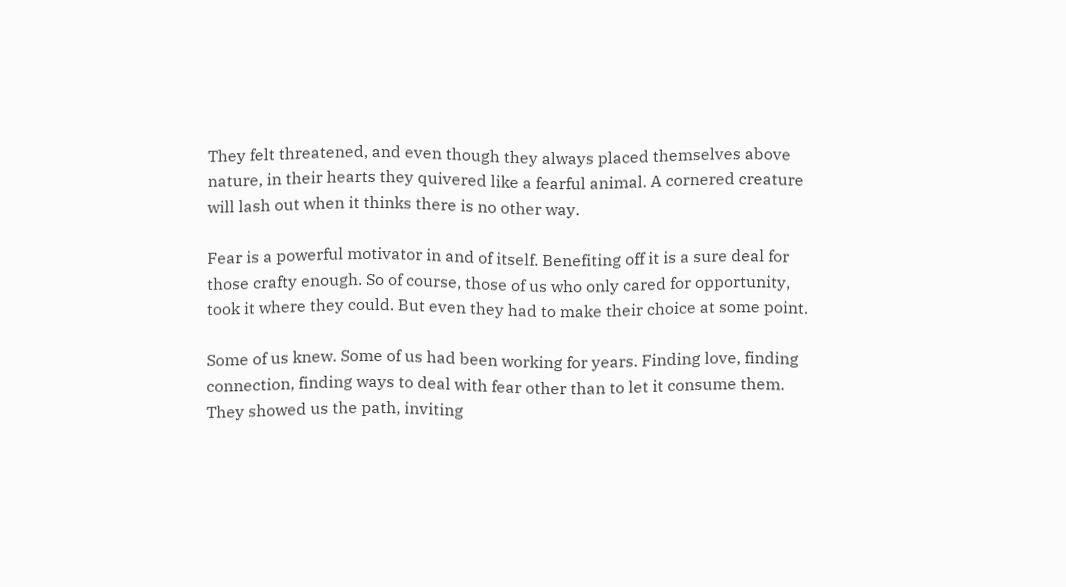They felt threatened, and even though they always placed themselves above nature, in their hearts they quivered like a fearful animal. A cornered creature will lash out when it thinks there is no other way.

Fear is a powerful motivator in and of itself. Benefiting off it is a sure deal for those crafty enough. So of course, those of us who only cared for opportunity, took it where they could. But even they had to make their choice at some point.

Some of us knew. Some of us had been working for years. Finding love, finding connection, finding ways to deal with fear other than to let it consume them. They showed us the path, inviting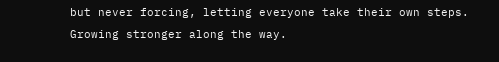but never forcing, letting everyone take their own steps. Growing stronger along the way.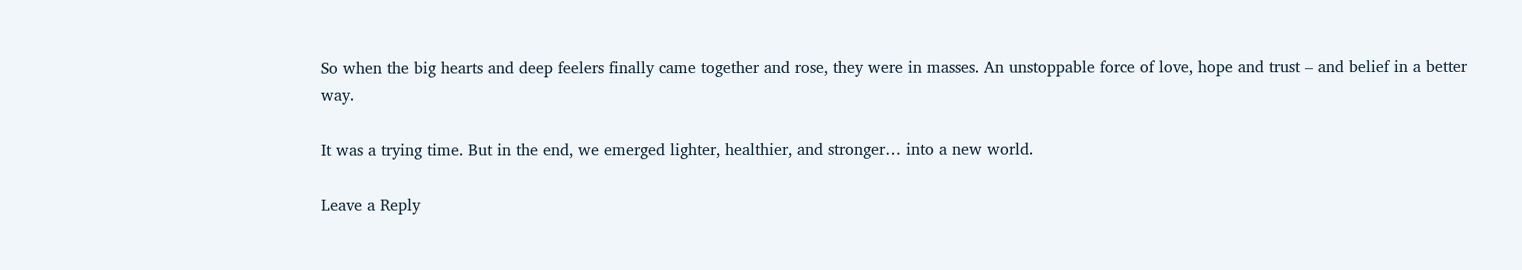So when the big hearts and deep feelers finally came together and rose, they were in masses. An unstoppable force of love, hope and trust – and belief in a better way.

It was a trying time. But in the end, we emerged lighter, healthier, and stronger… into a new world.

Leave a Reply